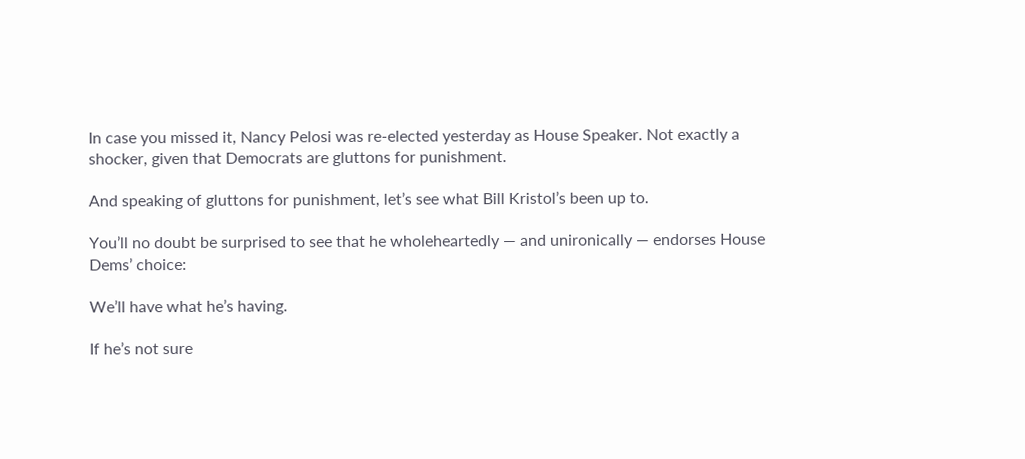In case you missed it, Nancy Pelosi was re-elected yesterday as House Speaker. Not exactly a shocker, given that Democrats are gluttons for punishment.

And speaking of gluttons for punishment, let’s see what Bill Kristol’s been up to.

You’ll no doubt be surprised to see that he wholeheartedly — and unironically — endorses House Dems’ choice:

We’ll have what he’s having.

If he’s not sure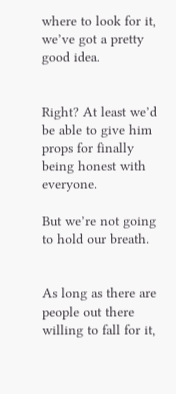where to look for it, we’ve got a pretty good idea.


Right? At least we’d be able to give him props for finally being honest with everyone.

But we’re not going to hold our breath.


As long as there are people out there willing to fall for it,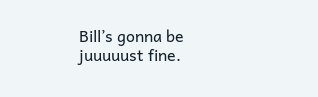Bill’s gonna be juuuuust fine.